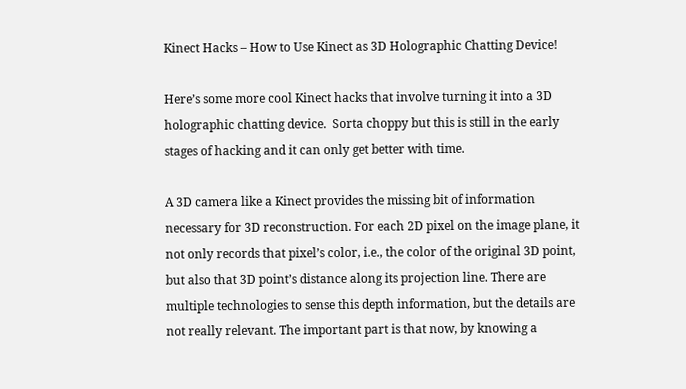Kinect Hacks – How to Use Kinect as 3D Holographic Chatting Device!

Here’s some more cool Kinect hacks that involve turning it into a 3D holographic chatting device.  Sorta choppy but this is still in the early stages of hacking and it can only get better with time.

A 3D camera like a Kinect provides the missing bit of information necessary for 3D reconstruction. For each 2D pixel on the image plane, it not only records that pixel’s color, i.e., the color of the original 3D point, but also that 3D point’s distance along its projection line. There are multiple technologies to sense this depth information, but the details are not really relevant. The important part is that now, by knowing a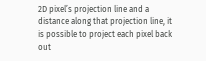2D pixel’s projection line and a distance along that projection line, it is possible to project each pixel back out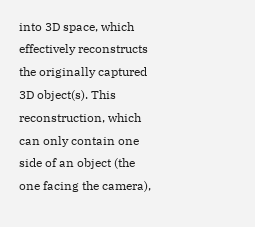into 3D space, which effectively reconstructs the originally captured 3D object(s). This reconstruction, which can only contain one side of an object (the one facing the camera),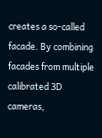creates a so-called facade. By combining facades from multiple calibrated 3D cameras,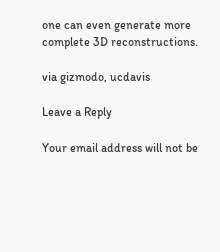one can even generate more complete 3D reconstructions.

via gizmodo, ucdavis

Leave a Reply

Your email address will not be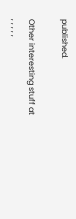published.

Other interesting stuff at , , , , ,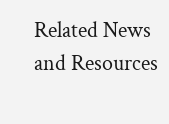Related News and Resources